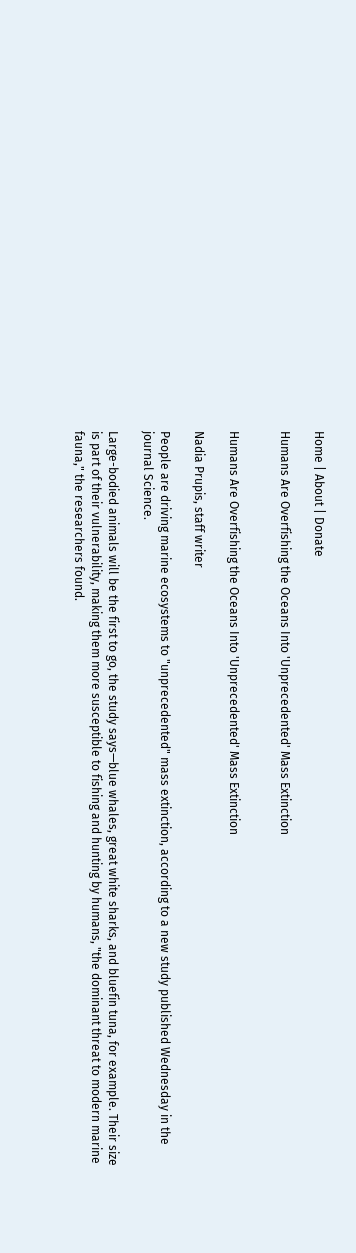Home | About | Donate

Humans Are Overfishing the Oceans Into 'Unprecedented' Mass Extinction


Humans Are Overfishing the Oceans Into 'Unprecedented' Mass Extinction

Nadia Prupis, staff writer

People are driving marine ecosystems to "unprecedented" mass extinction, according to a new study published Wednesday in the journal Science.

Large-bodied animals will be the first to go, the study says—blue whales, great white sharks, and bluefin tuna, for example. Their size is part of their vulnerability, making them more susceptible to fishing and hunting by humans, "the dominant threat to modern marine fauna," the researchers found.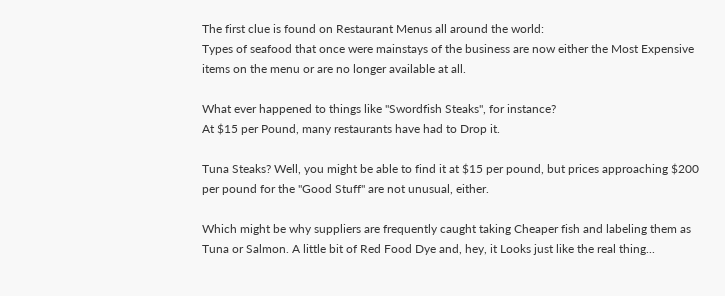The first clue is found on Restaurant Menus all around the world:
Types of seafood that once were mainstays of the business are now either the Most Expensive items on the menu or are no longer available at all.

What ever happened to things like "Swordfish Steaks", for instance?
At $15 per Pound, many restaurants have had to Drop it.

Tuna Steaks? Well, you might be able to find it at $15 per pound, but prices approaching $200 per pound for the "Good Stuff" are not unusual, either.

Which might be why suppliers are frequently caught taking Cheaper fish and labeling them as Tuna or Salmon. A little bit of Red Food Dye and, hey, it Looks just like the real thing...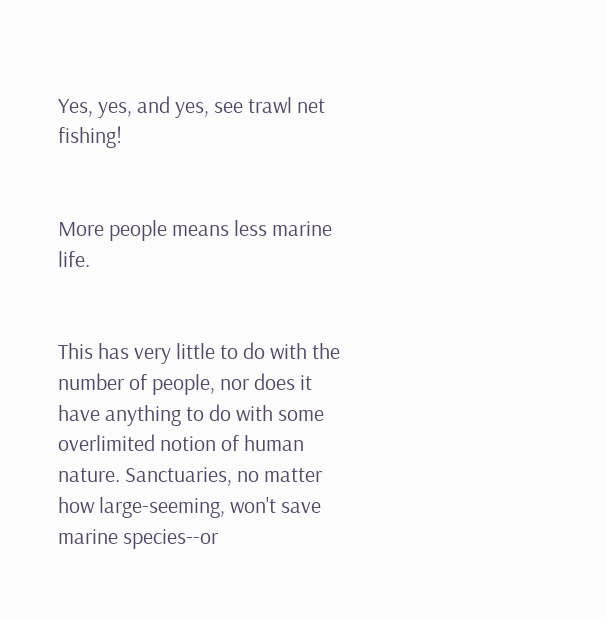Yes, yes, and yes, see trawl net fishing!


More people means less marine life.


This has very little to do with the number of people, nor does it have anything to do with some overlimited notion of human nature. Sanctuaries, no matter how large-seeming, won't save marine species--or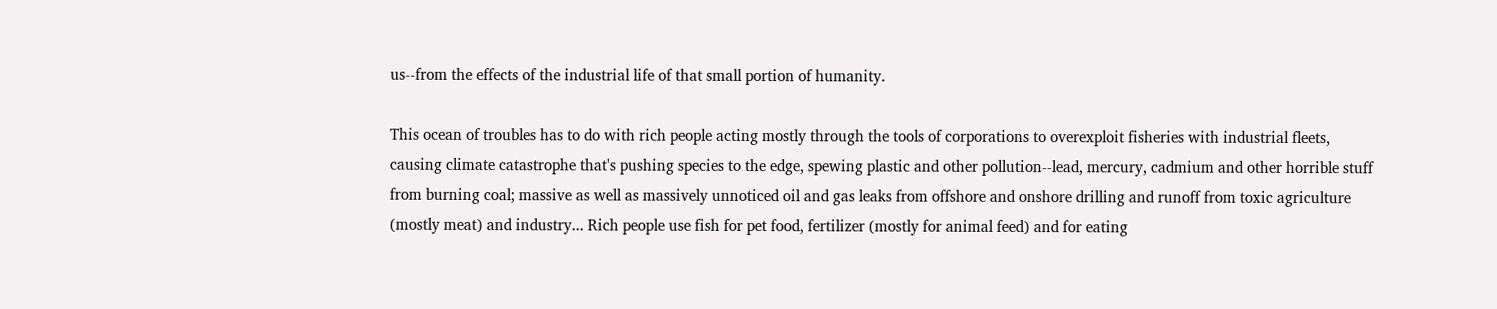us--from the effects of the industrial life of that small portion of humanity.

This ocean of troubles has to do with rich people acting mostly through the tools of corporations to overexploit fisheries with industrial fleets, causing climate catastrophe that's pushing species to the edge, spewing plastic and other pollution--lead, mercury, cadmium and other horrible stuff from burning coal; massive as well as massively unnoticed oil and gas leaks from offshore and onshore drilling and runoff from toxic agriculture (mostly meat) and industry... Rich people use fish for pet food, fertilizer (mostly for animal feed) and for eating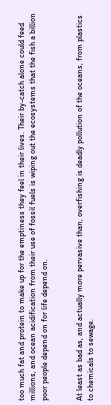too much fat and protein to make up for the emptiness they feel in their lives. Their by-catch alone could feed millions, and ocean acidification from their use of fossil fuels is wiping out the ecosystems that the fish a billion poor people depend on for life depend on.


At least as bad as, and actually more pervasive than, overfishing is deadly pollution of the oceans, from plastics to chemicals to sewage.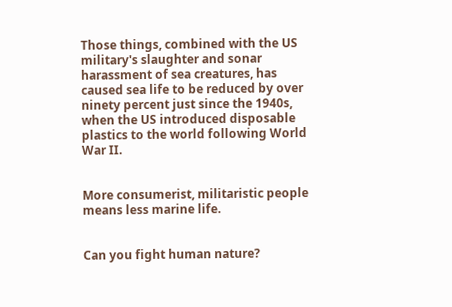Those things, combined with the US military's slaughter and sonar harassment of sea creatures, has caused sea life to be reduced by over ninety percent just since the 1940s, when the US introduced disposable plastics to the world following World War II.


More consumerist, militaristic people means less marine life.


Can you fight human nature?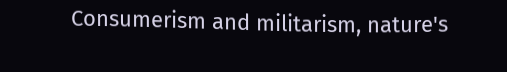Consumerism and militarism, nature's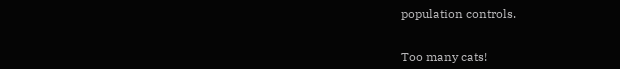population controls.


Too many cats!